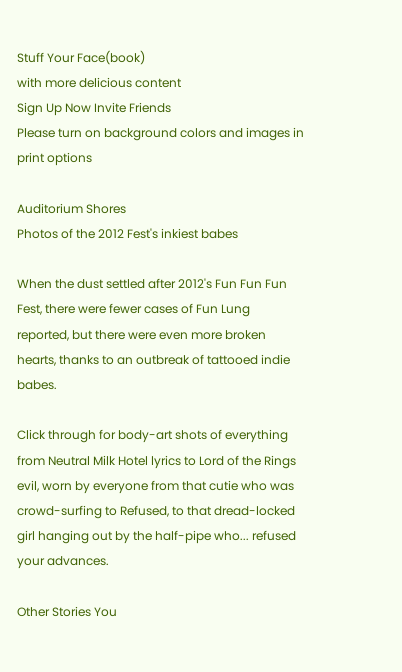Stuff Your Face(book)
with more delicious content
Sign Up Now Invite Friends
Please turn on background colors and images in print options

Auditorium Shores
Photos of the 2012 Fest's inkiest babes

When the dust settled after 2012's Fun Fun Fun Fest, there were fewer cases of Fun Lung reported, but there were even more broken hearts, thanks to an outbreak of tattooed indie babes.

Click through for body-art shots of everything from Neutral Milk Hotel lyrics to Lord of the Rings evil, worn by everyone from that cutie who was crowd-surfing to Refused, to that dread-locked girl hanging out by the half-pipe who... refused your advances.

Other Stories You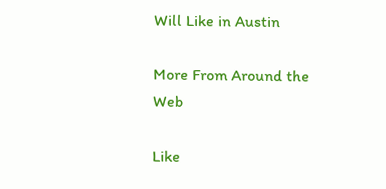Will Like in Austin

More From Around the Web

Like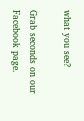what you see?

Grab seconds on our Facebook page.